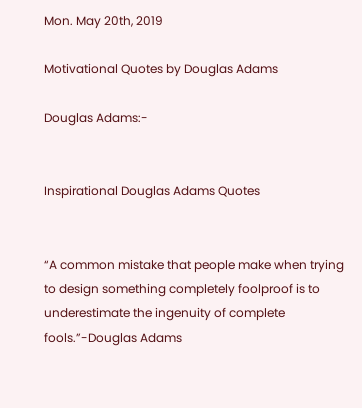Mon. May 20th, 2019

Motivational Quotes by Douglas Adams

Douglas Adams:-


Inspirational Douglas Adams Quotes


“A common mistake that people make when trying to design something completely foolproof is to underestimate the ingenuity of complete fools.”-Douglas Adams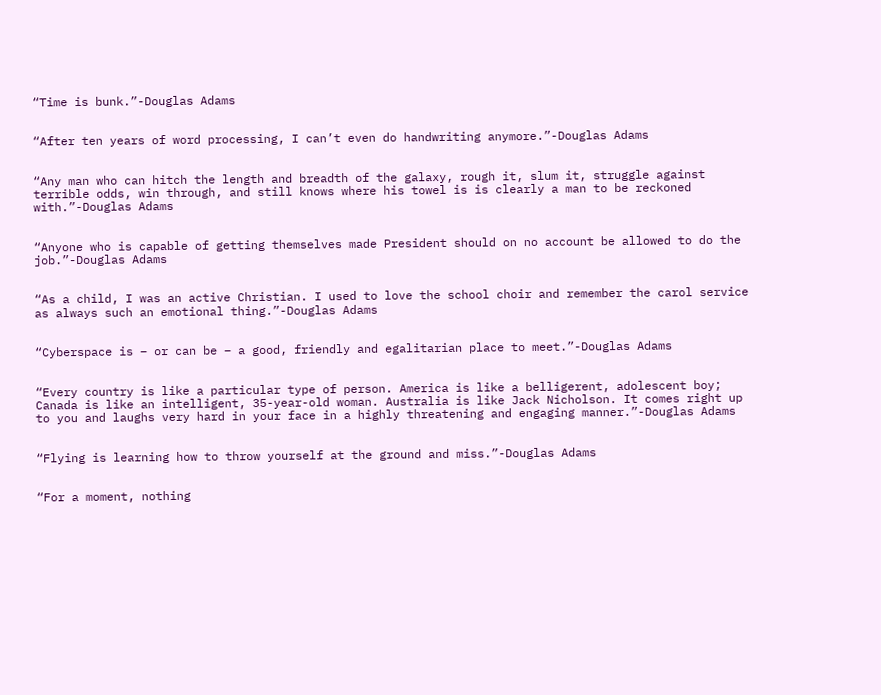“Time is bunk.”-Douglas Adams


“After ten years of word processing, I can’t even do handwriting anymore.”-Douglas Adams


“Any man who can hitch the length and breadth of the galaxy, rough it, slum it, struggle against terrible odds, win through, and still knows where his towel is is clearly a man to be reckoned with.”-Douglas Adams


“Anyone who is capable of getting themselves made President should on no account be allowed to do the job.”-Douglas Adams


“As a child, I was an active Christian. I used to love the school choir and remember the carol service as always such an emotional thing.”-Douglas Adams


“Cyberspace is – or can be – a good, friendly and egalitarian place to meet.”-Douglas Adams


“Every country is like a particular type of person. America is like a belligerent, adolescent boy; Canada is like an intelligent, 35-year-old woman. Australia is like Jack Nicholson. It comes right up to you and laughs very hard in your face in a highly threatening and engaging manner.”-Douglas Adams


“Flying is learning how to throw yourself at the ground and miss.”-Douglas Adams


“For a moment, nothing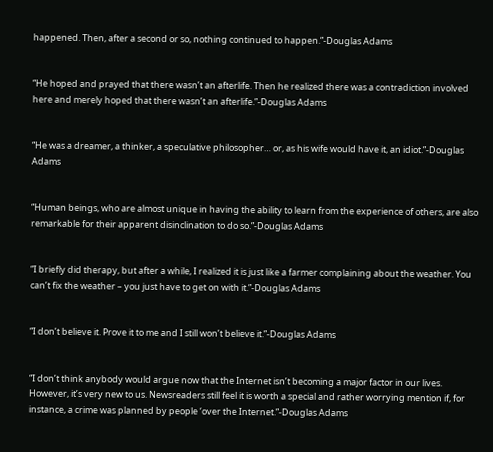happened. Then, after a second or so, nothing continued to happen.”-Douglas Adams


“He hoped and prayed that there wasn’t an afterlife. Then he realized there was a contradiction involved here and merely hoped that there wasn’t an afterlife.”-Douglas Adams


“He was a dreamer, a thinker, a speculative philosopher… or, as his wife would have it, an idiot.”-Douglas Adams


“Human beings, who are almost unique in having the ability to learn from the experience of others, are also remarkable for their apparent disinclination to do so.”-Douglas Adams


“I briefly did therapy, but after a while, I realized it is just like a farmer complaining about the weather. You can’t fix the weather – you just have to get on with it.”-Douglas Adams


“I don’t believe it. Prove it to me and I still won’t believe it.”-Douglas Adams


“I don’t think anybody would argue now that the Internet isn’t becoming a major factor in our lives. However, it’s very new to us. Newsreaders still feel it is worth a special and rather worrying mention if, for instance, a crime was planned by people ‘over the Internet.”-Douglas Adams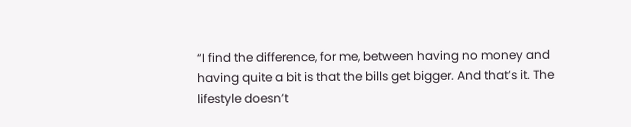“I find the difference, for me, between having no money and having quite a bit is that the bills get bigger. And that’s it. The lifestyle doesn’t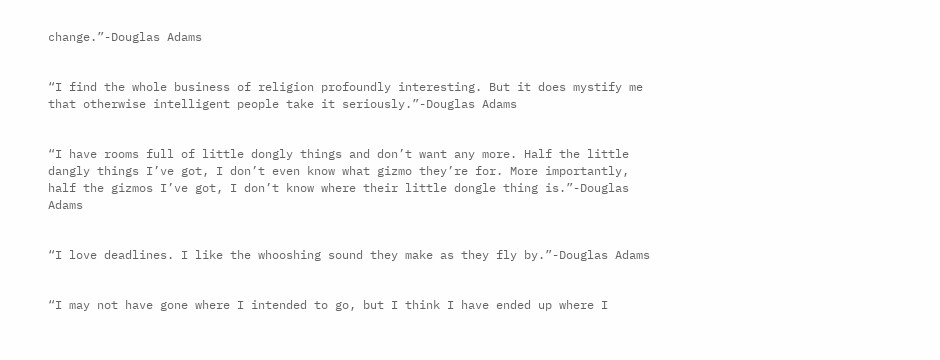change.”-Douglas Adams


“I find the whole business of religion profoundly interesting. But it does mystify me that otherwise intelligent people take it seriously.”-Douglas Adams


“I have rooms full of little dongly things and don’t want any more. Half the little dangly things I’ve got, I don’t even know what gizmo they’re for. More importantly, half the gizmos I’ve got, I don’t know where their little dongle thing is.”-Douglas Adams


“I love deadlines. I like the whooshing sound they make as they fly by.”-Douglas Adams


“I may not have gone where I intended to go, but I think I have ended up where I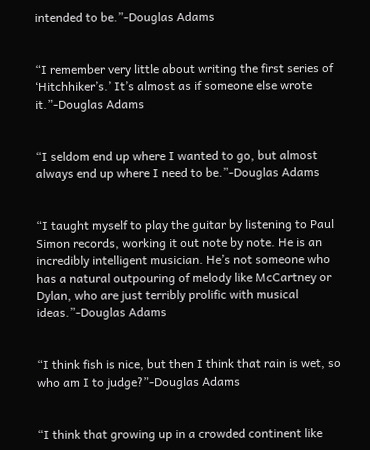intended to be.”-Douglas Adams


“I remember very little about writing the first series of ‘Hitchhiker’s.’ It’s almost as if someone else wrote it.”-Douglas Adams


“I seldom end up where I wanted to go, but almost always end up where I need to be.”-Douglas Adams


“I taught myself to play the guitar by listening to Paul Simon records, working it out note by note. He is an incredibly intelligent musician. He’s not someone who has a natural outpouring of melody like McCartney or Dylan, who are just terribly prolific with musical ideas.”-Douglas Adams


“I think fish is nice, but then I think that rain is wet, so who am I to judge?”-Douglas Adams


“I think that growing up in a crowded continent like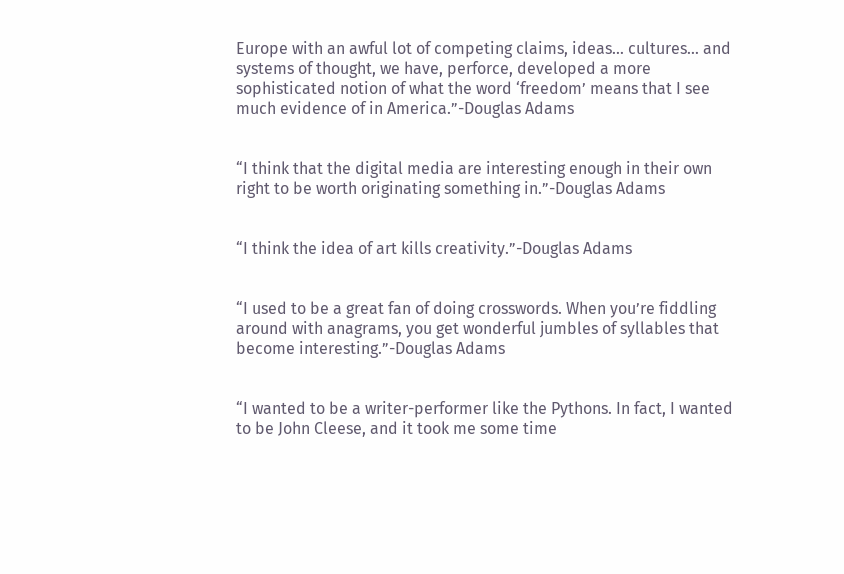Europe with an awful lot of competing claims, ideas… cultures… and systems of thought, we have, perforce, developed a more sophisticated notion of what the word ‘freedom’ means that I see much evidence of in America.”-Douglas Adams


“I think that the digital media are interesting enough in their own right to be worth originating something in.”-Douglas Adams


“I think the idea of art kills creativity.”-Douglas Adams


“I used to be a great fan of doing crosswords. When you’re fiddling around with anagrams, you get wonderful jumbles of syllables that become interesting.”-Douglas Adams


“I wanted to be a writer-performer like the Pythons. In fact, I wanted to be John Cleese, and it took me some time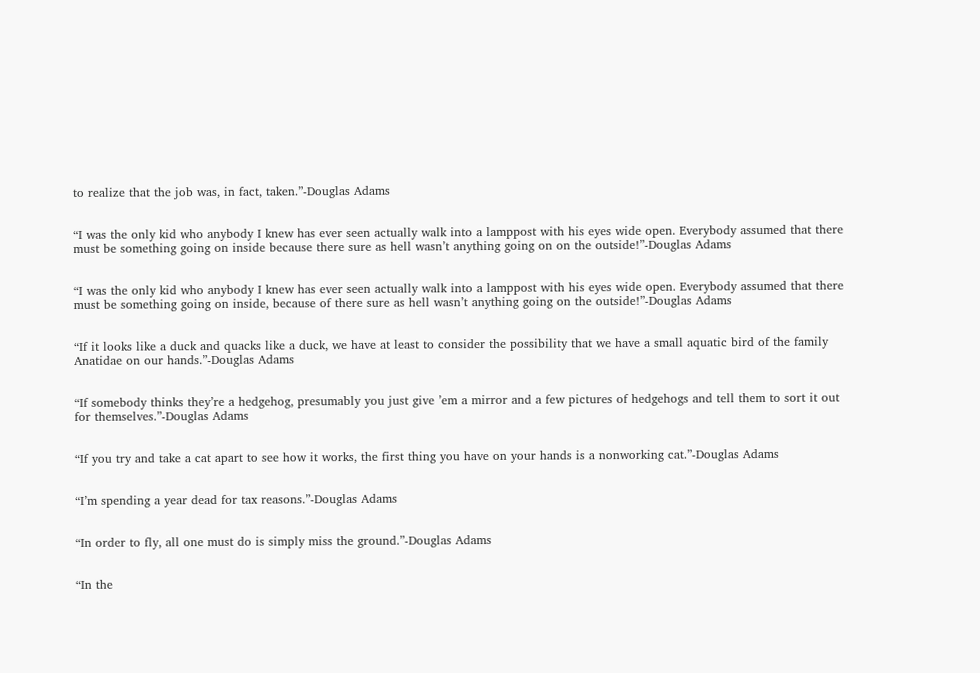to realize that the job was, in fact, taken.”-Douglas Adams


“I was the only kid who anybody I knew has ever seen actually walk into a lamppost with his eyes wide open. Everybody assumed that there must be something going on inside because there sure as hell wasn’t anything going on on the outside!”-Douglas Adams


“I was the only kid who anybody I knew has ever seen actually walk into a lamppost with his eyes wide open. Everybody assumed that there must be something going on inside, because of there sure as hell wasn’t anything going on the outside!”-Douglas Adams


“If it looks like a duck and quacks like a duck, we have at least to consider the possibility that we have a small aquatic bird of the family Anatidae on our hands.”-Douglas Adams


“If somebody thinks they’re a hedgehog, presumably you just give ’em a mirror and a few pictures of hedgehogs and tell them to sort it out for themselves.”-Douglas Adams


“If you try and take a cat apart to see how it works, the first thing you have on your hands is a nonworking cat.”-Douglas Adams


“I’m spending a year dead for tax reasons.”-Douglas Adams


“In order to fly, all one must do is simply miss the ground.”-Douglas Adams


“In the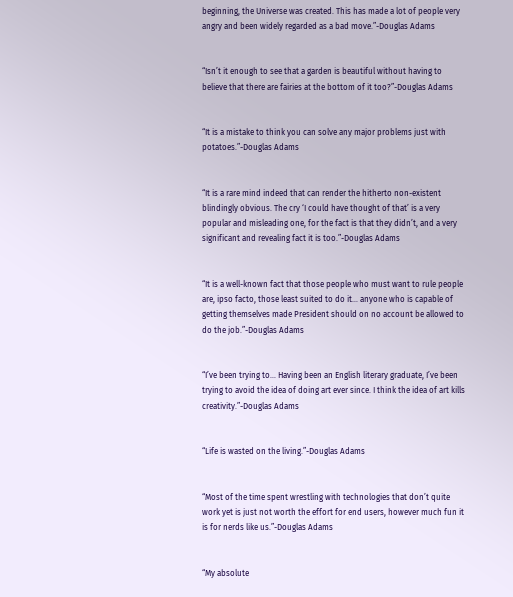beginning, the Universe was created. This has made a lot of people very angry and been widely regarded as a bad move.”-Douglas Adams


“Isn’t it enough to see that a garden is beautiful without having to believe that there are fairies at the bottom of it too?”-Douglas Adams


“It is a mistake to think you can solve any major problems just with potatoes.”-Douglas Adams


“It is a rare mind indeed that can render the hitherto non-existent blindingly obvious. The cry ‘I could have thought of that’ is a very popular and misleading one, for the fact is that they didn’t, and a very significant and revealing fact it is too.”-Douglas Adams


“It is a well-known fact that those people who must want to rule people are, ipso facto, those least suited to do it… anyone who is capable of getting themselves made President should on no account be allowed to do the job.”-Douglas Adams


“I’ve been trying to… Having been an English literary graduate, I’ve been trying to avoid the idea of doing art ever since. I think the idea of art kills creativity.”-Douglas Adams


“Life is wasted on the living.”-Douglas Adams


“Most of the time spent wrestling with technologies that don’t quite work yet is just not worth the effort for end users, however much fun it is for nerds like us.”-Douglas Adams


“My absolute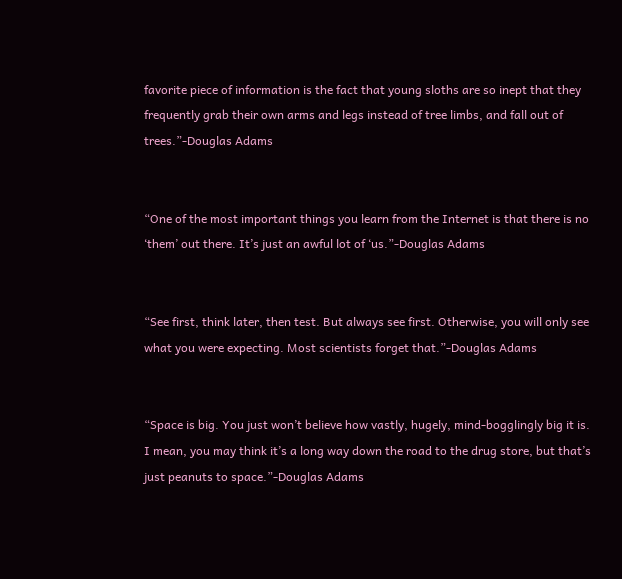favorite piece of information is the fact that young sloths are so inept that they frequently grab their own arms and legs instead of tree limbs, and fall out of trees.”-Douglas Adams


“One of the most important things you learn from the Internet is that there is no ‘them’ out there. It’s just an awful lot of ‘us.”-Douglas Adams


“See first, think later, then test. But always see first. Otherwise, you will only see what you were expecting. Most scientists forget that.”-Douglas Adams


“Space is big. You just won’t believe how vastly, hugely, mind-bogglingly big it is. I mean, you may think it’s a long way down the road to the drug store, but that’s just peanuts to space.”-Douglas Adams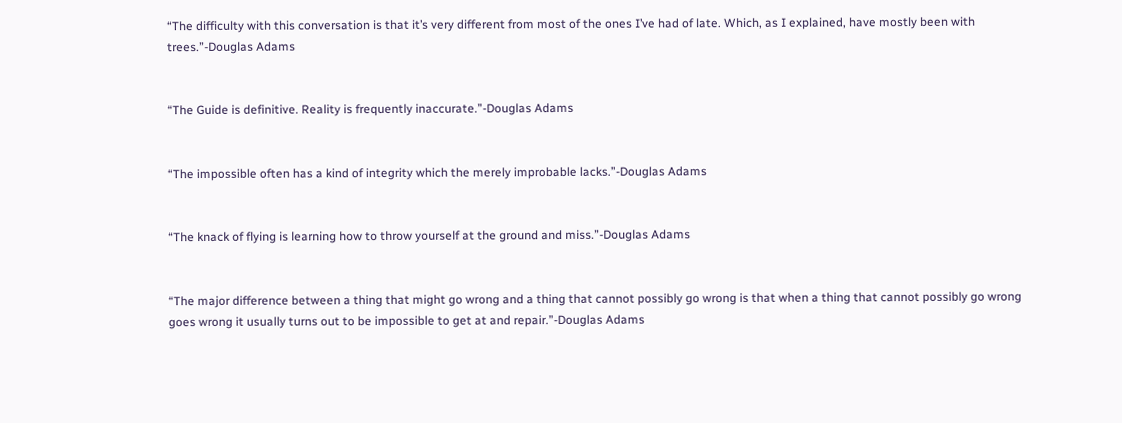“The difficulty with this conversation is that it’s very different from most of the ones I’ve had of late. Which, as I explained, have mostly been with trees.”-Douglas Adams


“The Guide is definitive. Reality is frequently inaccurate.”-Douglas Adams


“The impossible often has a kind of integrity which the merely improbable lacks.”-Douglas Adams


“The knack of flying is learning how to throw yourself at the ground and miss.”-Douglas Adams


“The major difference between a thing that might go wrong and a thing that cannot possibly go wrong is that when a thing that cannot possibly go wrong goes wrong it usually turns out to be impossible to get at and repair.”-Douglas Adams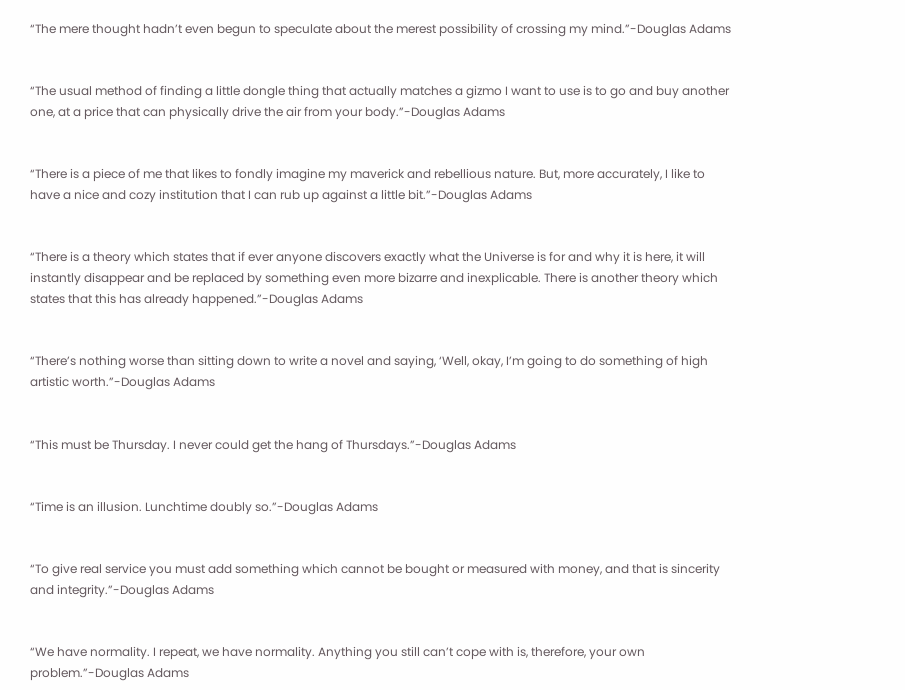“The mere thought hadn’t even begun to speculate about the merest possibility of crossing my mind.”-Douglas Adams


“The usual method of finding a little dongle thing that actually matches a gizmo I want to use is to go and buy another one, at a price that can physically drive the air from your body.”-Douglas Adams


“There is a piece of me that likes to fondly imagine my maverick and rebellious nature. But, more accurately, I like to have a nice and cozy institution that I can rub up against a little bit.”-Douglas Adams


“There is a theory which states that if ever anyone discovers exactly what the Universe is for and why it is here, it will instantly disappear and be replaced by something even more bizarre and inexplicable. There is another theory which states that this has already happened.”-Douglas Adams


“There’s nothing worse than sitting down to write a novel and saying, ‘Well, okay, I’m going to do something of high artistic worth.”-Douglas Adams


“This must be Thursday. I never could get the hang of Thursdays.”-Douglas Adams


“Time is an illusion. Lunchtime doubly so.”-Douglas Adams


“To give real service you must add something which cannot be bought or measured with money, and that is sincerity and integrity.”-Douglas Adams


“We have normality. I repeat, we have normality. Anything you still can’t cope with is, therefore, your own problem.”-Douglas Adams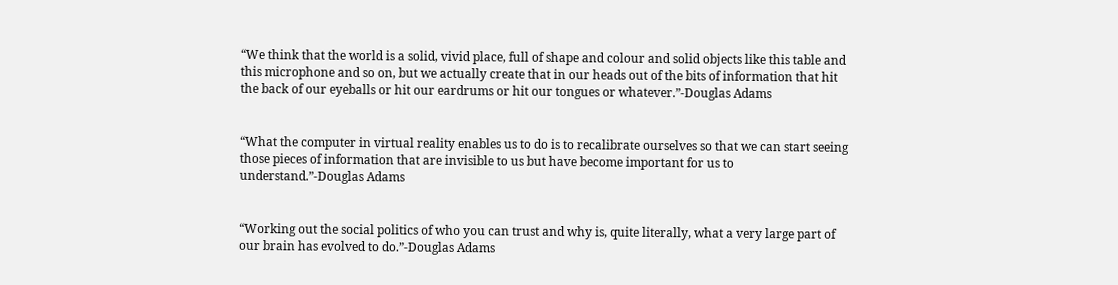“We think that the world is a solid, vivid place, full of shape and colour and solid objects like this table and this microphone and so on, but we actually create that in our heads out of the bits of information that hit the back of our eyeballs or hit our eardrums or hit our tongues or whatever.”-Douglas Adams


“What the computer in virtual reality enables us to do is to recalibrate ourselves so that we can start seeing those pieces of information that are invisible to us but have become important for us to understand.”-Douglas Adams


“Working out the social politics of who you can trust and why is, quite literally, what a very large part of our brain has evolved to do.”-Douglas Adams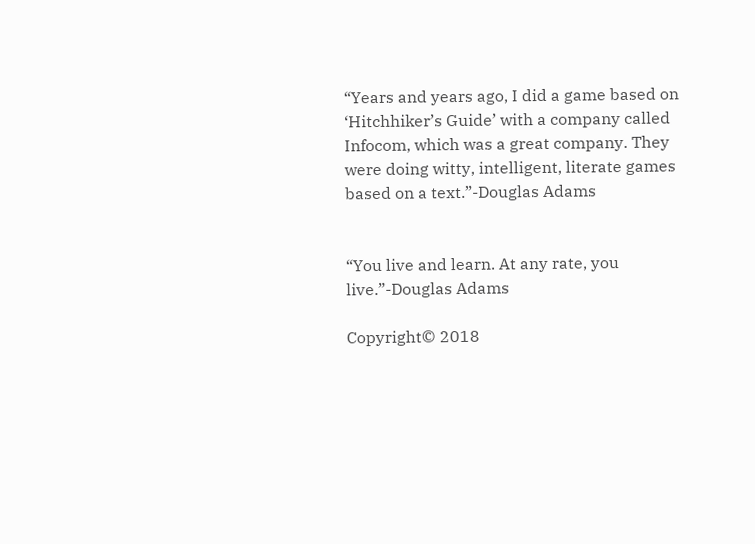“Years and years ago, I did a game based on ‘Hitchhiker’s Guide’ with a company called Infocom, which was a great company. They were doing witty, intelligent, literate games based on a text.”-Douglas Adams


“You live and learn. At any rate, you live.”-Douglas Adams

Copyright© 2018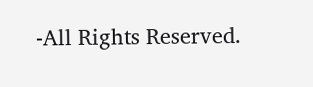-All Rights Reserved.